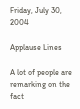Friday, July 30, 2004

Applause Lines

A lot of people are remarking on the fact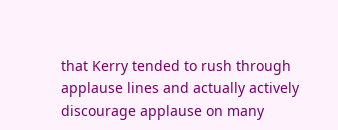that Kerry tended to rush through applause lines and actually actively discourage applause on many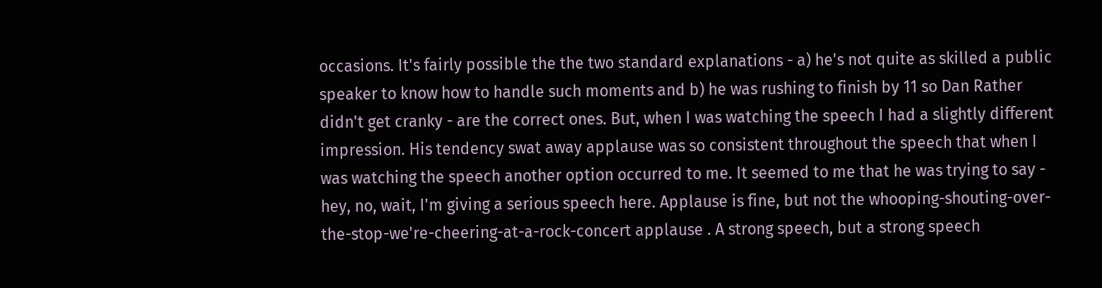occasions. It's fairly possible the the two standard explanations - a) he's not quite as skilled a public speaker to know how to handle such moments and b) he was rushing to finish by 11 so Dan Rather didn't get cranky - are the correct ones. But, when I was watching the speech I had a slightly different impression. His tendency swat away applause was so consistent throughout the speech that when I was watching the speech another option occurred to me. It seemed to me that he was trying to say - hey, no, wait, I'm giving a serious speech here. Applause is fine, but not the whooping-shouting-over-the-stop-we're-cheering-at-a-rock-concert applause . A strong speech, but a strong speech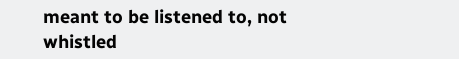meant to be listened to, not whistled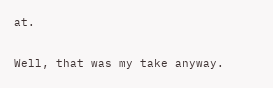at.

Well, that was my take anyway.